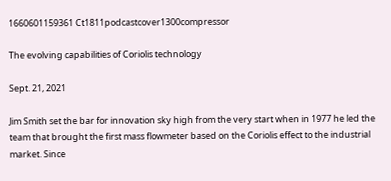1660601159361 Ct1811podcastcover1300compressor

The evolving capabilities of Coriolis technology

Sept. 21, 2021

Jim Smith set the bar for innovation sky high from the very start when in 1977 he led the team that brought the first mass flowmeter based on the Coriolis effect to the industrial market. Since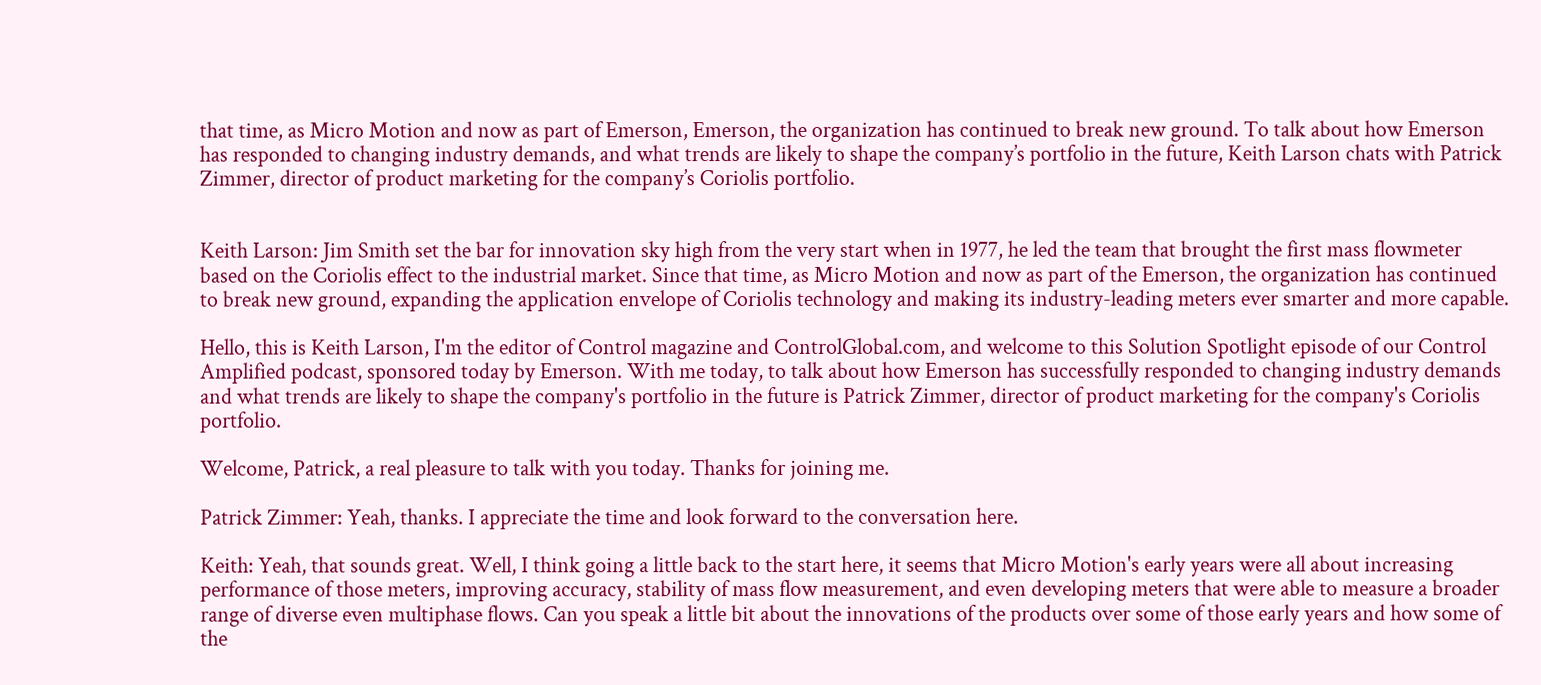that time, as Micro Motion and now as part of Emerson, Emerson, the organization has continued to break new ground. To talk about how Emerson has responded to changing industry demands, and what trends are likely to shape the company’s portfolio in the future, Keith Larson chats with Patrick Zimmer, director of product marketing for the company’s Coriolis portfolio.


Keith Larson: Jim Smith set the bar for innovation sky high from the very start when in 1977, he led the team that brought the first mass flowmeter based on the Coriolis effect to the industrial market. Since that time, as Micro Motion and now as part of the Emerson, the organization has continued to break new ground, expanding the application envelope of Coriolis technology and making its industry-leading meters ever smarter and more capable.

Hello, this is Keith Larson, I'm the editor of Control magazine and ControlGlobal.com, and welcome to this Solution Spotlight episode of our Control Amplified podcast, sponsored today by Emerson. With me today, to talk about how Emerson has successfully responded to changing industry demands and what trends are likely to shape the company's portfolio in the future is Patrick Zimmer, director of product marketing for the company's Coriolis portfolio.

Welcome, Patrick, a real pleasure to talk with you today. Thanks for joining me.

Patrick Zimmer: Yeah, thanks. I appreciate the time and look forward to the conversation here.

Keith: Yeah, that sounds great. Well, I think going a little back to the start here, it seems that Micro Motion's early years were all about increasing performance of those meters, improving accuracy, stability of mass flow measurement, and even developing meters that were able to measure a broader range of diverse even multiphase flows. Can you speak a little bit about the innovations of the products over some of those early years and how some of the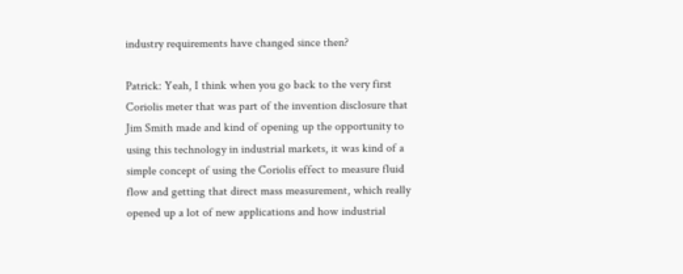industry requirements have changed since then?

Patrick: Yeah, I think when you go back to the very first Coriolis meter that was part of the invention disclosure that Jim Smith made and kind of opening up the opportunity to using this technology in industrial markets, it was kind of a simple concept of using the Coriolis effect to measure fluid flow and getting that direct mass measurement, which really opened up a lot of new applications and how industrial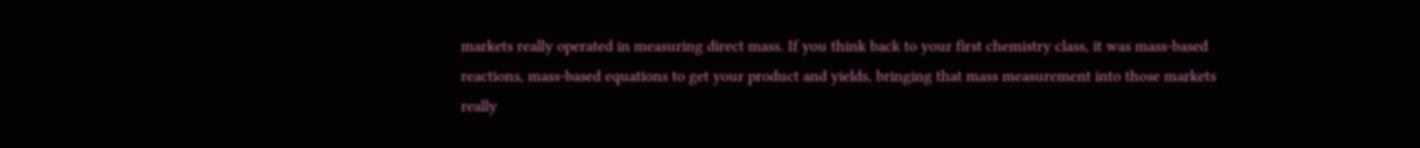markets really operated in measuring direct mass. If you think back to your first chemistry class, it was mass-based reactions, mass-based equations to get your product and yields, bringing that mass measurement into those markets really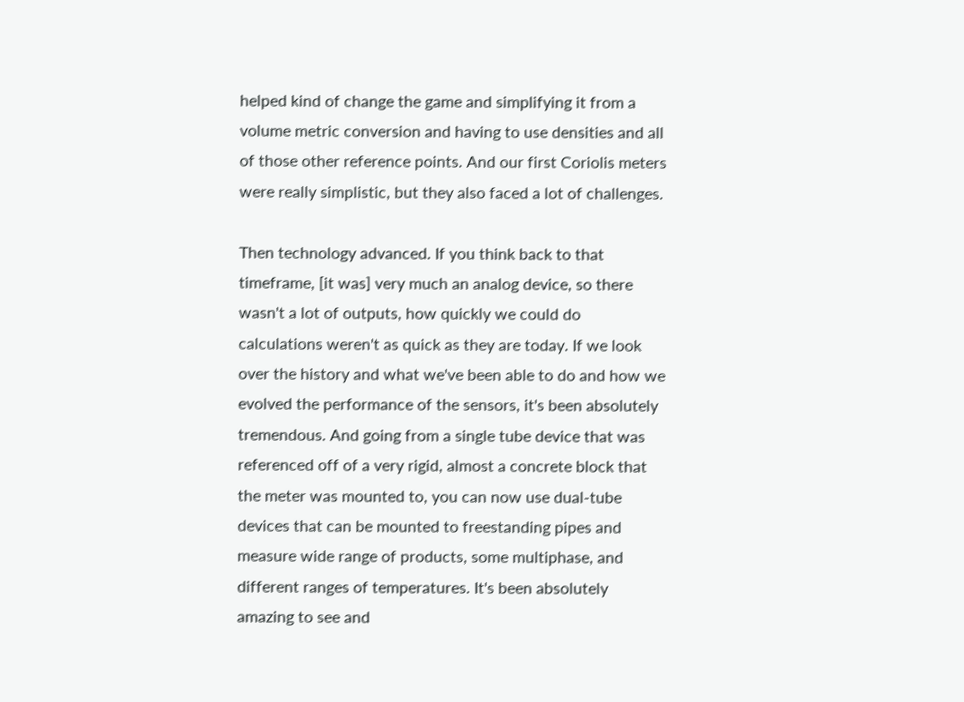helped kind of change the game and simplifying it from a volume metric conversion and having to use densities and all of those other reference points. And our first Coriolis meters were really simplistic, but they also faced a lot of challenges.

Then technology advanced. If you think back to that timeframe, [it was] very much an analog device, so there wasn't a lot of outputs, how quickly we could do calculations weren't as quick as they are today. If we look over the history and what we've been able to do and how we evolved the performance of the sensors, it's been absolutely tremendous. And going from a single tube device that was referenced off of a very rigid, almost a concrete block that the meter was mounted to, you can now use dual-tube devices that can be mounted to freestanding pipes and measure wide range of products, some multiphase, and different ranges of temperatures. It's been absolutely amazing to see and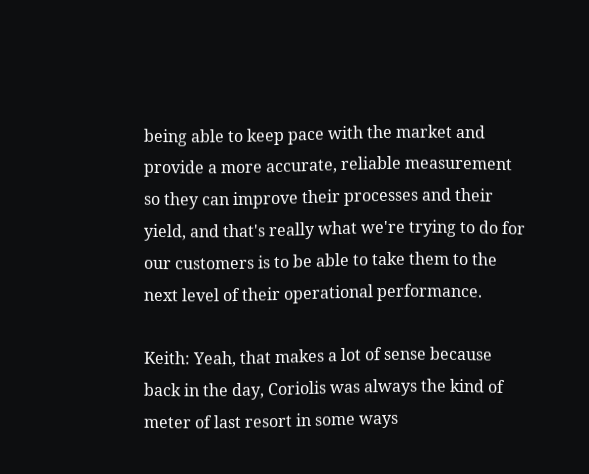being able to keep pace with the market and provide a more accurate, reliable measurement so they can improve their processes and their yield, and that's really what we're trying to do for our customers is to be able to take them to the next level of their operational performance.

Keith: Yeah, that makes a lot of sense because back in the day, Coriolis was always the kind of meter of last resort in some ways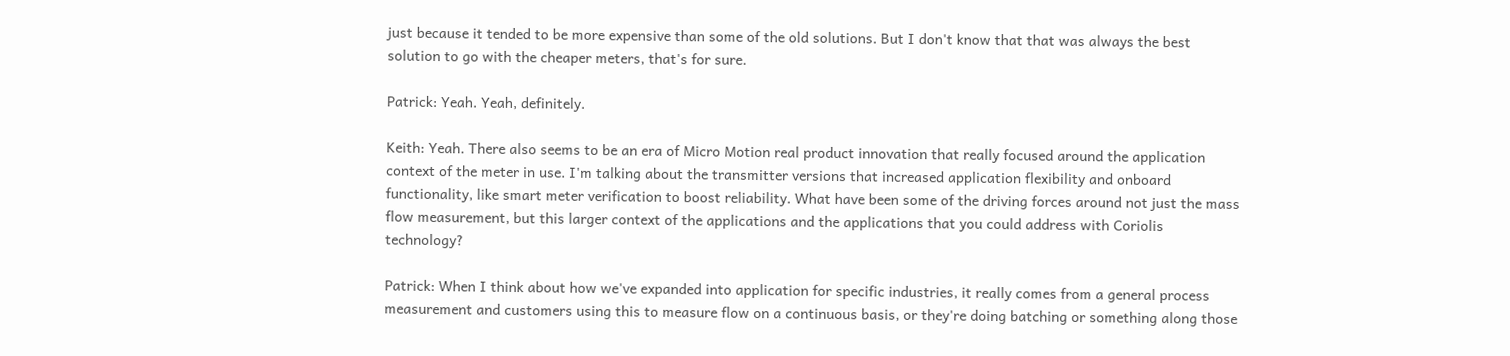just because it tended to be more expensive than some of the old solutions. But I don't know that that was always the best solution to go with the cheaper meters, that's for sure.

Patrick: Yeah. Yeah, definitely.

Keith: Yeah. There also seems to be an era of Micro Motion real product innovation that really focused around the application context of the meter in use. I'm talking about the transmitter versions that increased application flexibility and onboard functionality, like smart meter verification to boost reliability. What have been some of the driving forces around not just the mass flow measurement, but this larger context of the applications and the applications that you could address with Coriolis technology?

Patrick: When I think about how we've expanded into application for specific industries, it really comes from a general process measurement and customers using this to measure flow on a continuous basis, or they're doing batching or something along those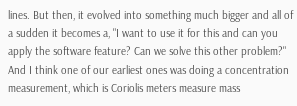lines. But then, it evolved into something much bigger and all of a sudden it becomes a, "I want to use it for this and can you apply the software feature? Can we solve this other problem?" And I think one of our earliest ones was doing a concentration measurement, which is Coriolis meters measure mass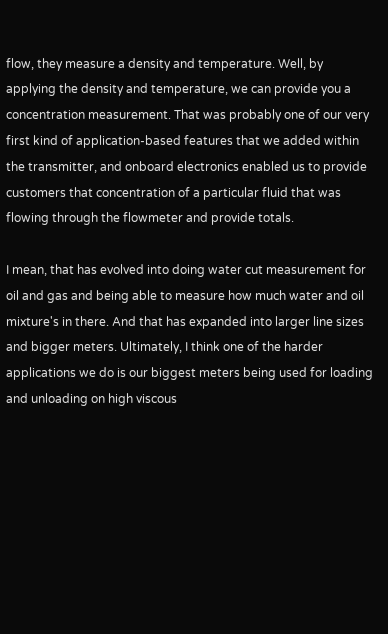flow, they measure a density and temperature. Well, by applying the density and temperature, we can provide you a concentration measurement. That was probably one of our very first kind of application-based features that we added within the transmitter, and onboard electronics enabled us to provide customers that concentration of a particular fluid that was flowing through the flowmeter and provide totals.

I mean, that has evolved into doing water cut measurement for oil and gas and being able to measure how much water and oil mixture's in there. And that has expanded into larger line sizes and bigger meters. Ultimately, I think one of the harder applications we do is our biggest meters being used for loading and unloading on high viscous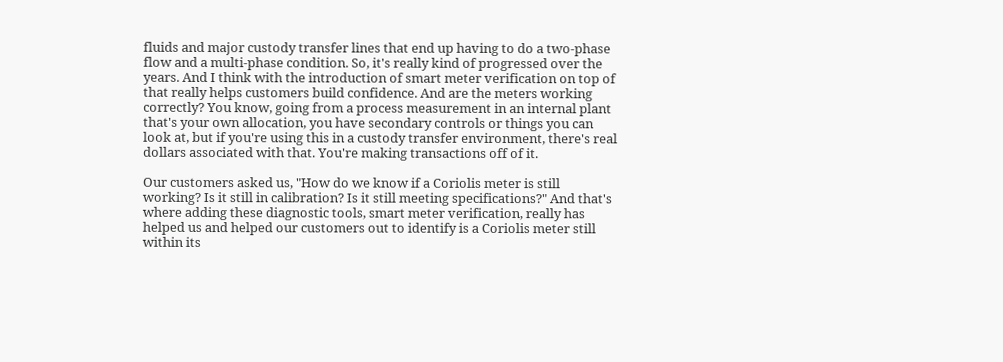fluids and major custody transfer lines that end up having to do a two-phase flow and a multi-phase condition. So, it's really kind of progressed over the years. And I think with the introduction of smart meter verification on top of that really helps customers build confidence. And are the meters working correctly? You know, going from a process measurement in an internal plant that's your own allocation, you have secondary controls or things you can look at, but if you're using this in a custody transfer environment, there's real dollars associated with that. You're making transactions off of it.

Our customers asked us, "How do we know if a Coriolis meter is still working? Is it still in calibration? Is it still meeting specifications?" And that's where adding these diagnostic tools, smart meter verification, really has helped us and helped our customers out to identify is a Coriolis meter still within its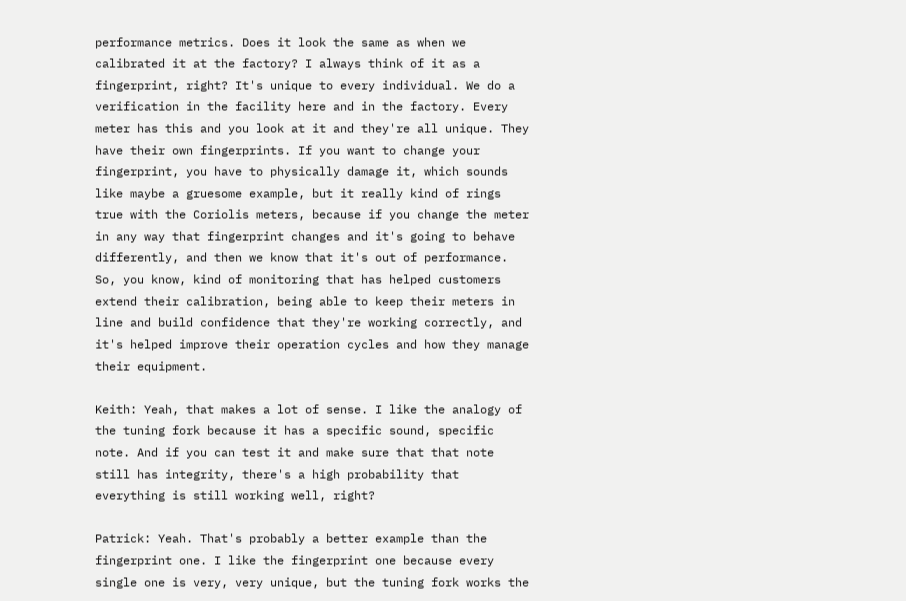performance metrics. Does it look the same as when we calibrated it at the factory? I always think of it as a fingerprint, right? It's unique to every individual. We do a verification in the facility here and in the factory. Every meter has this and you look at it and they're all unique. They have their own fingerprints. If you want to change your fingerprint, you have to physically damage it, which sounds like maybe a gruesome example, but it really kind of rings true with the Coriolis meters, because if you change the meter in any way that fingerprint changes and it's going to behave differently, and then we know that it's out of performance. So, you know, kind of monitoring that has helped customers extend their calibration, being able to keep their meters in line and build confidence that they're working correctly, and it's helped improve their operation cycles and how they manage their equipment.

Keith: Yeah, that makes a lot of sense. I like the analogy of the tuning fork because it has a specific sound, specific note. And if you can test it and make sure that that note still has integrity, there's a high probability that everything is still working well, right?

Patrick: Yeah. That's probably a better example than the fingerprint one. I like the fingerprint one because every single one is very, very unique, but the tuning fork works the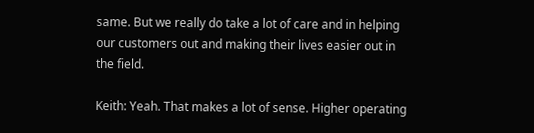same. But we really do take a lot of care and in helping our customers out and making their lives easier out in the field.

Keith: Yeah. That makes a lot of sense. Higher operating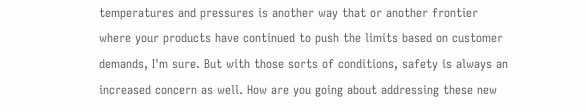temperatures and pressures is another way that or another frontier where your products have continued to push the limits based on customer demands, I'm sure. But with those sorts of conditions, safety is always an increased concern as well. How are you going about addressing these new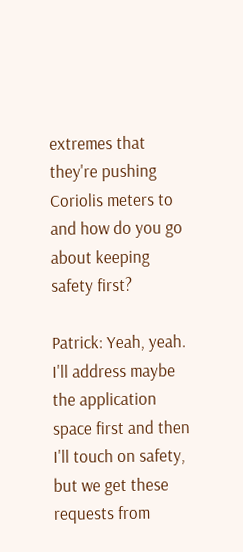extremes that they're pushing Coriolis meters to and how do you go about keeping safety first?

Patrick: Yeah, yeah. I'll address maybe the application space first and then I'll touch on safety, but we get these requests from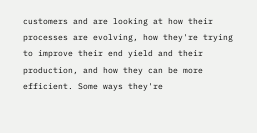customers and are looking at how their processes are evolving, how they're trying to improve their end yield and their production, and how they can be more efficient. Some ways they're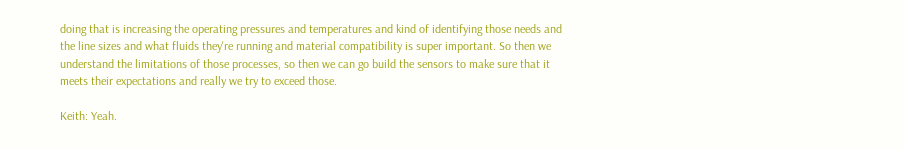doing that is increasing the operating pressures and temperatures and kind of identifying those needs and the line sizes and what fluids they're running and material compatibility is super important. So then we understand the limitations of those processes, so then we can go build the sensors to make sure that it meets their expectations and really we try to exceed those.

Keith: Yeah.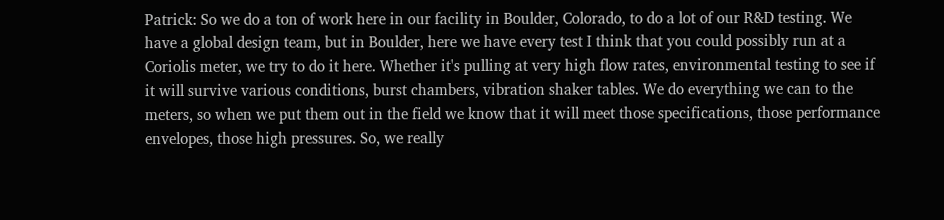Patrick: So we do a ton of work here in our facility in Boulder, Colorado, to do a lot of our R&D testing. We have a global design team, but in Boulder, here we have every test I think that you could possibly run at a Coriolis meter, we try to do it here. Whether it's pulling at very high flow rates, environmental testing to see if it will survive various conditions, burst chambers, vibration shaker tables. We do everything we can to the meters, so when we put them out in the field we know that it will meet those specifications, those performance envelopes, those high pressures. So, we really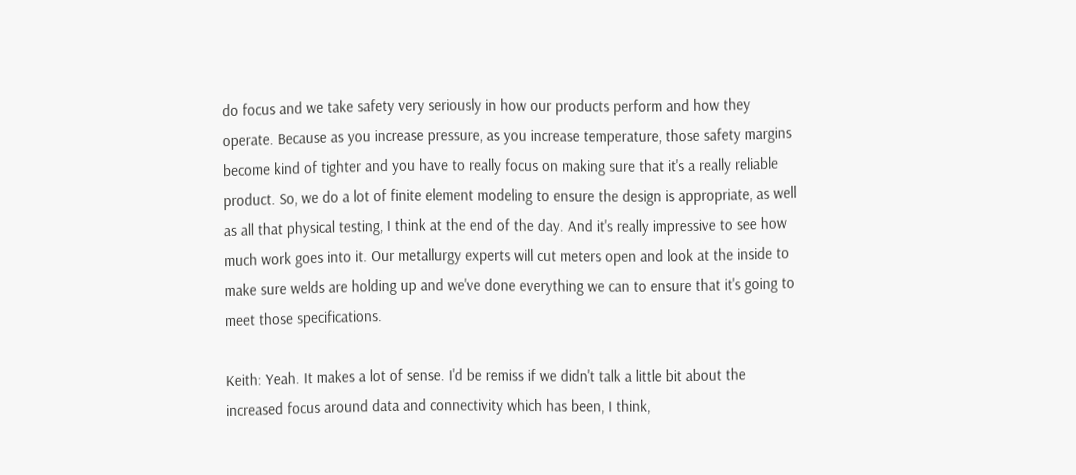do focus and we take safety very seriously in how our products perform and how they operate. Because as you increase pressure, as you increase temperature, those safety margins become kind of tighter and you have to really focus on making sure that it's a really reliable product. So, we do a lot of finite element modeling to ensure the design is appropriate, as well as all that physical testing, I think at the end of the day. And it's really impressive to see how much work goes into it. Our metallurgy experts will cut meters open and look at the inside to make sure welds are holding up and we've done everything we can to ensure that it's going to meet those specifications.

Keith: Yeah. It makes a lot of sense. I'd be remiss if we didn't talk a little bit about the increased focus around data and connectivity which has been, I think,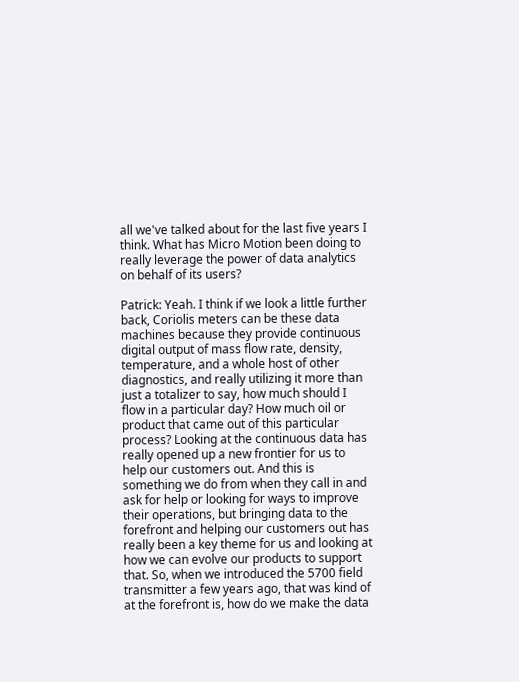all we've talked about for the last five years I think. What has Micro Motion been doing to really leverage the power of data analytics on behalf of its users?

Patrick: Yeah. I think if we look a little further back, Coriolis meters can be these data machines because they provide continuous digital output of mass flow rate, density, temperature, and a whole host of other diagnostics, and really utilizing it more than just a totalizer to say, how much should I flow in a particular day? How much oil or product that came out of this particular process? Looking at the continuous data has really opened up a new frontier for us to help our customers out. And this is something we do from when they call in and ask for help or looking for ways to improve their operations, but bringing data to the forefront and helping our customers out has really been a key theme for us and looking at how we can evolve our products to support that. So, when we introduced the 5700 field transmitter a few years ago, that was kind of at the forefront is, how do we make the data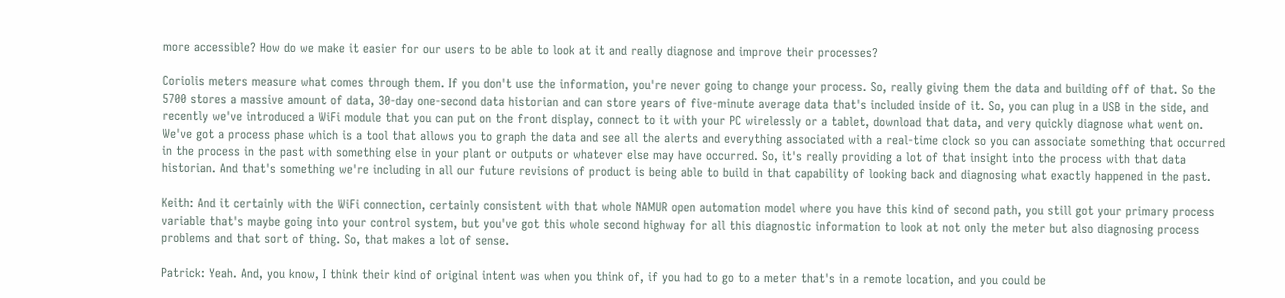more accessible? How do we make it easier for our users to be able to look at it and really diagnose and improve their processes?

Coriolis meters measure what comes through them. If you don't use the information, you're never going to change your process. So, really giving them the data and building off of that. So the 5700 stores a massive amount of data, 30-day one-second data historian and can store years of five-minute average data that's included inside of it. So, you can plug in a USB in the side, and recently we've introduced a WiFi module that you can put on the front display, connect to it with your PC wirelessly or a tablet, download that data, and very quickly diagnose what went on. We've got a process phase which is a tool that allows you to graph the data and see all the alerts and everything associated with a real-time clock so you can associate something that occurred in the process in the past with something else in your plant or outputs or whatever else may have occurred. So, it's really providing a lot of that insight into the process with that data historian. And that's something we're including in all our future revisions of product is being able to build in that capability of looking back and diagnosing what exactly happened in the past.

Keith: And it certainly with the WiFi connection, certainly consistent with that whole NAMUR open automation model where you have this kind of second path, you still got your primary process variable that's maybe going into your control system, but you've got this whole second highway for all this diagnostic information to look at not only the meter but also diagnosing process problems and that sort of thing. So, that makes a lot of sense.

Patrick: Yeah. And, you know, I think their kind of original intent was when you think of, if you had to go to a meter that's in a remote location, and you could be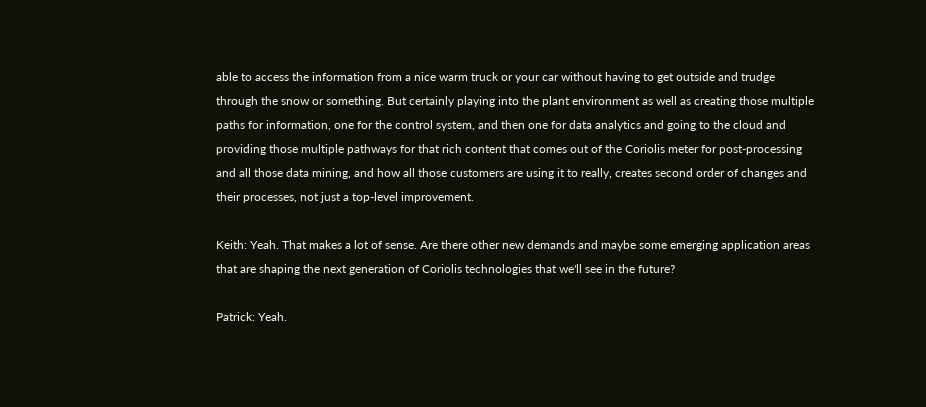able to access the information from a nice warm truck or your car without having to get outside and trudge through the snow or something. But certainly playing into the plant environment as well as creating those multiple paths for information, one for the control system, and then one for data analytics and going to the cloud and providing those multiple pathways for that rich content that comes out of the Coriolis meter for post-processing and all those data mining, and how all those customers are using it to really, creates second order of changes and their processes, not just a top-level improvement.

Keith: Yeah. That makes a lot of sense. Are there other new demands and maybe some emerging application areas that are shaping the next generation of Coriolis technologies that we'll see in the future?

Patrick: Yeah.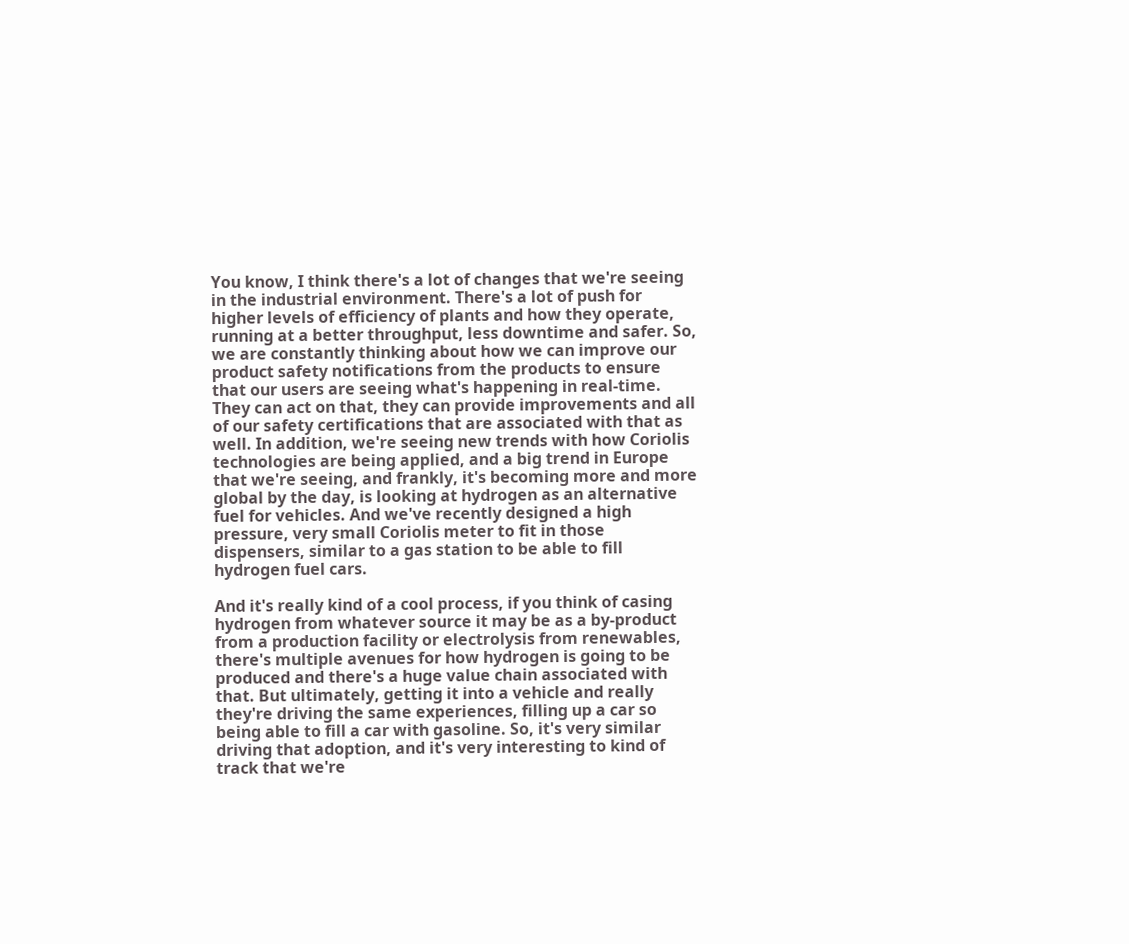You know, I think there's a lot of changes that we're seeing in the industrial environment. There's a lot of push for higher levels of efficiency of plants and how they operate, running at a better throughput, less downtime and safer. So, we are constantly thinking about how we can improve our product safety notifications from the products to ensure that our users are seeing what's happening in real-time. They can act on that, they can provide improvements and all of our safety certifications that are associated with that as well. In addition, we're seeing new trends with how Coriolis technologies are being applied, and a big trend in Europe that we're seeing, and frankly, it's becoming more and more global by the day, is looking at hydrogen as an alternative fuel for vehicles. And we've recently designed a high pressure, very small Coriolis meter to fit in those dispensers, similar to a gas station to be able to fill hydrogen fuel cars.

And it's really kind of a cool process, if you think of casing hydrogen from whatever source it may be as a by-product from a production facility or electrolysis from renewables, there's multiple avenues for how hydrogen is going to be produced and there's a huge value chain associated with that. But ultimately, getting it into a vehicle and really they're driving the same experiences, filling up a car so being able to fill a car with gasoline. So, it's very similar driving that adoption, and it's very interesting to kind of track that we're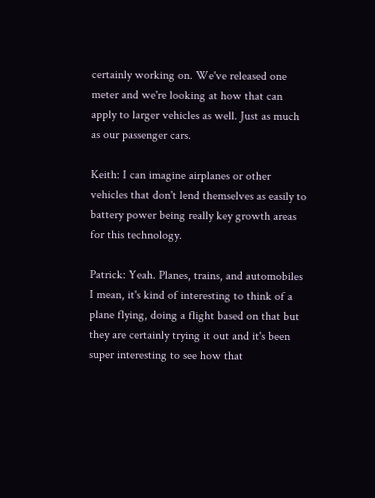certainly working on. We've released one meter and we're looking at how that can apply to larger vehicles as well. Just as much as our passenger cars.

Keith: I can imagine airplanes or other vehicles that don't lend themselves as easily to battery power being really key growth areas for this technology.

Patrick: Yeah. Planes, trains, and automobiles I mean, it's kind of interesting to think of a plane flying, doing a flight based on that but they are certainly trying it out and it's been super interesting to see how that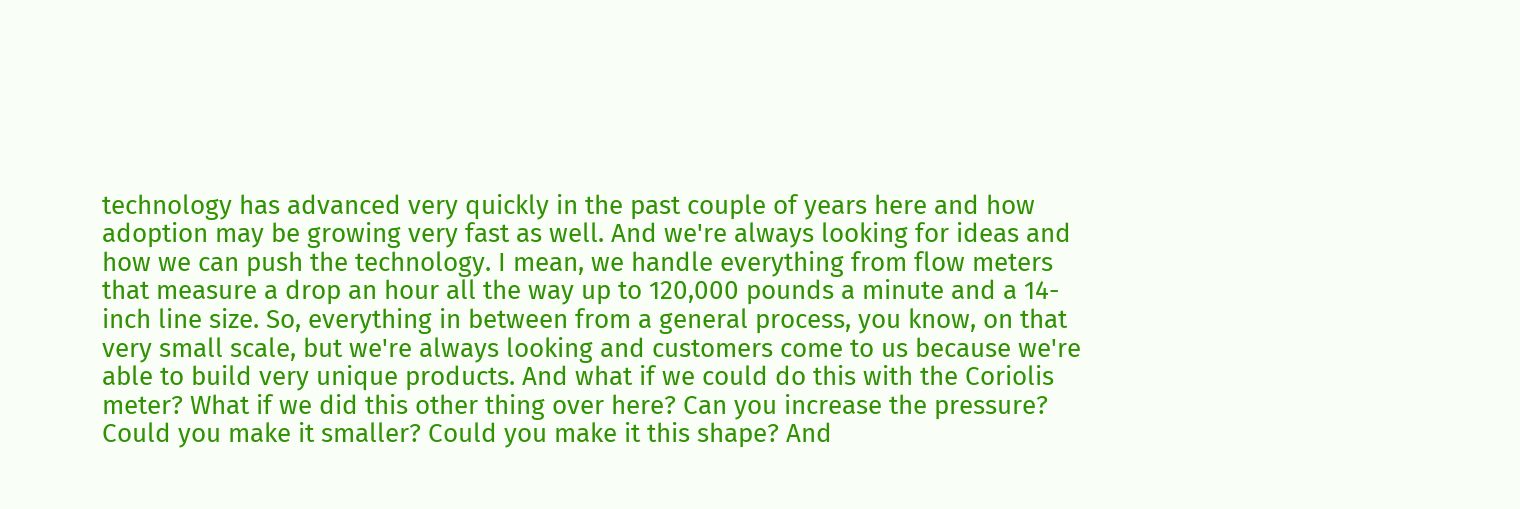technology has advanced very quickly in the past couple of years here and how adoption may be growing very fast as well. And we're always looking for ideas and how we can push the technology. I mean, we handle everything from flow meters that measure a drop an hour all the way up to 120,000 pounds a minute and a 14-inch line size. So, everything in between from a general process, you know, on that very small scale, but we're always looking and customers come to us because we're able to build very unique products. And what if we could do this with the Coriolis meter? What if we did this other thing over here? Can you increase the pressure? Could you make it smaller? Could you make it this shape? And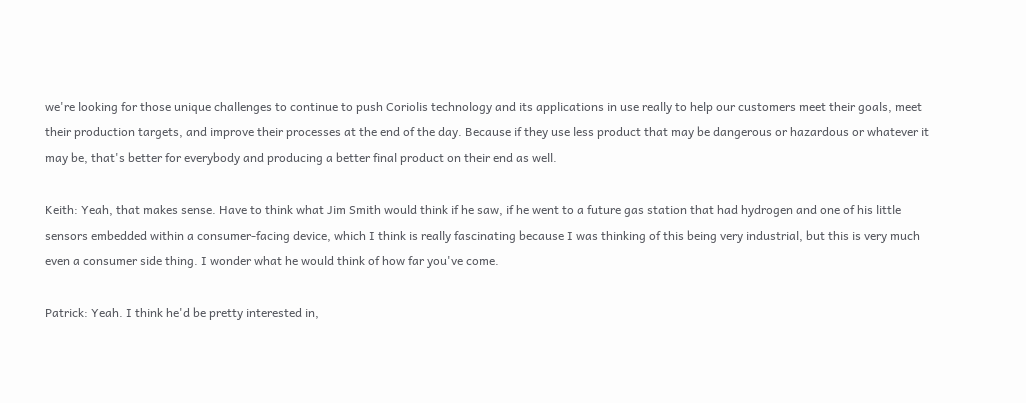we're looking for those unique challenges to continue to push Coriolis technology and its applications in use really to help our customers meet their goals, meet their production targets, and improve their processes at the end of the day. Because if they use less product that may be dangerous or hazardous or whatever it may be, that's better for everybody and producing a better final product on their end as well.

Keith: Yeah, that makes sense. Have to think what Jim Smith would think if he saw, if he went to a future gas station that had hydrogen and one of his little sensors embedded within a consumer-facing device, which I think is really fascinating because I was thinking of this being very industrial, but this is very much even a consumer side thing. I wonder what he would think of how far you've come.

Patrick: Yeah. I think he'd be pretty interested in,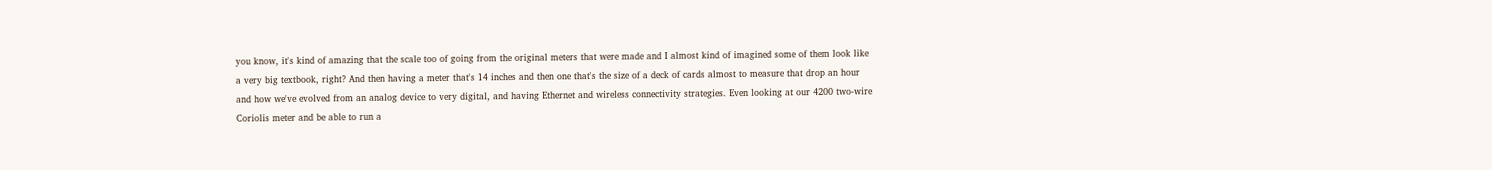you know, it's kind of amazing that the scale too of going from the original meters that were made and I almost kind of imagined some of them look like a very big textbook, right? And then having a meter that's 14 inches and then one that's the size of a deck of cards almost to measure that drop an hour and how we've evolved from an analog device to very digital, and having Ethernet and wireless connectivity strategies. Even looking at our 4200 two-wire Coriolis meter and be able to run a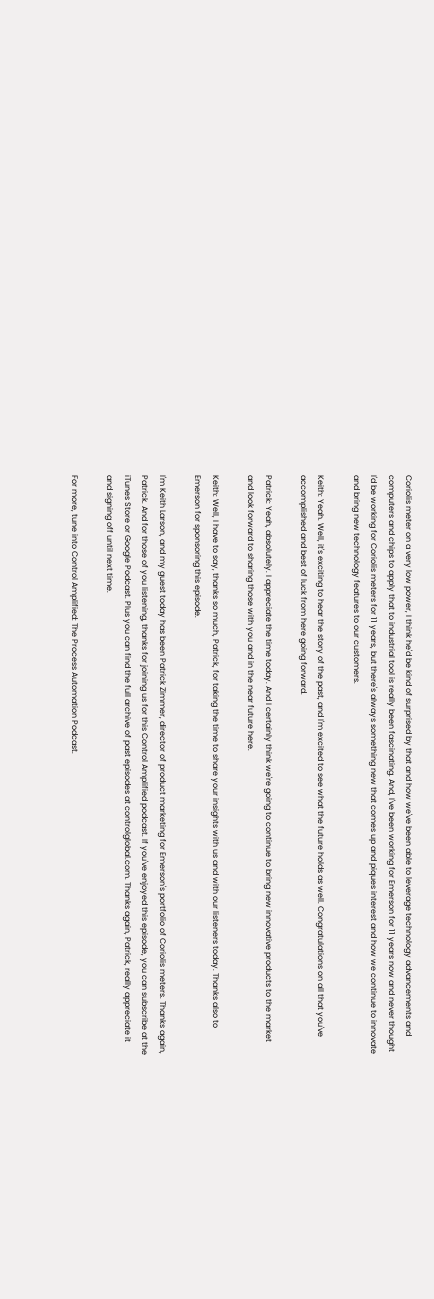Coriolis meter on a very low power, I think he'd be kind of surprised by that and how we've been able to leverage technology advancements and computers and chips to apply that to industrial tool is really been fascinating. And, I've been working for Emerson for 11 years now and never thought I'd be working for Coriolis meters for 11 years, but there's always something new that comes up and piques interest and how we continue to innovate and bring new technology features to our customers.

Keith: Yeah. Well, it's exciting to hear the story of the past, and I'm excited to see what the future holds as well. Congratulations on all that you've accomplished and best of luck from here going forward.

Patrick: Yeah, absolutely. I appreciate the time today. And I certainly think we're going to continue to bring new innovative products to the market and look forward to sharing those with you and in the near future here.

Keith: Well, I have to say, thanks so much, Patrick, for taking the time to share your insights with us and with our listeners today. Thanks also to Emerson for sponsoring this episode.

I'm Keith Larson, and my guest today has been Patrick Zimmer, director of product marketing for Emerson's portfolio of Coriolis meters. Thanks again, Patrick. And for those of you listening, thanks for joining us for this Control Amplified podcast. If you've enjoyed this episode, you can subscribe at the iTunes Store or Google Podcast. Plus you can find the full archive of past episodes at controlglobal.com. Thanks again, Patrick, really appreciate it and signing off until next time.

For more, tune into Control Amplified: The Process Automation Podcast.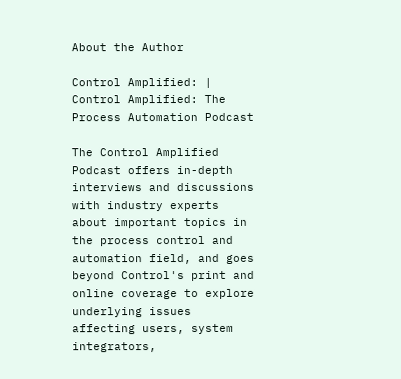About the Author

Control Amplified: | Control Amplified: The Process Automation Podcast

The Control Amplified Podcast offers in-depth interviews and discussions with industry experts about important topics in the process control and automation field, and goes beyond Control's print and online coverage to explore underlying issues affecting users, system integrators,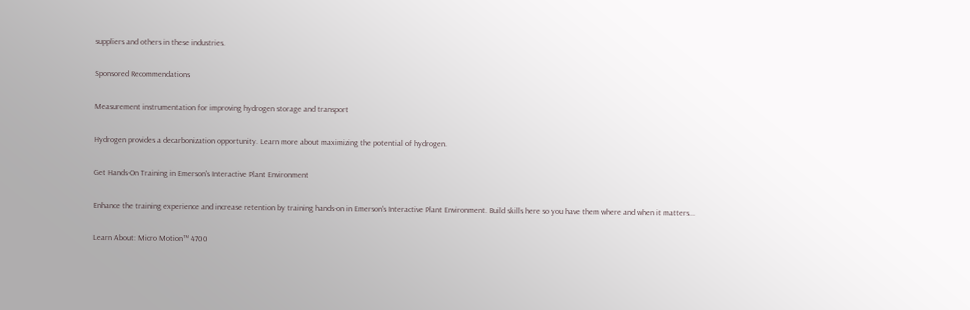suppliers and others in these industries.

Sponsored Recommendations

Measurement instrumentation for improving hydrogen storage and transport

Hydrogen provides a decarbonization opportunity. Learn more about maximizing the potential of hydrogen.

Get Hands-On Training in Emerson's Interactive Plant Environment

Enhance the training experience and increase retention by training hands-on in Emerson's Interactive Plant Environment. Build skills here so you have them where and when it matters...

Learn About: Micro Motion™ 4700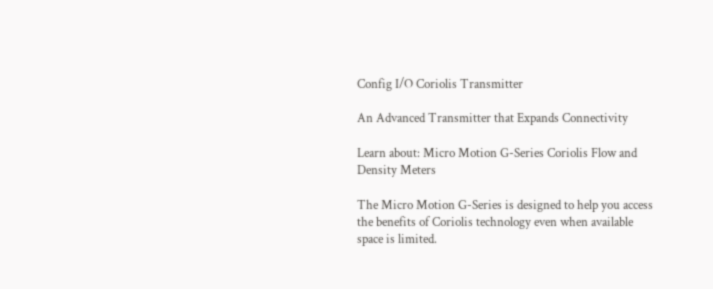Config I/O Coriolis Transmitter

An Advanced Transmitter that Expands Connectivity

Learn about: Micro Motion G-Series Coriolis Flow and Density Meters

The Micro Motion G-Series is designed to help you access the benefits of Coriolis technology even when available space is limited.